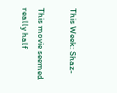This Week: Shaz-

This movie seemed really half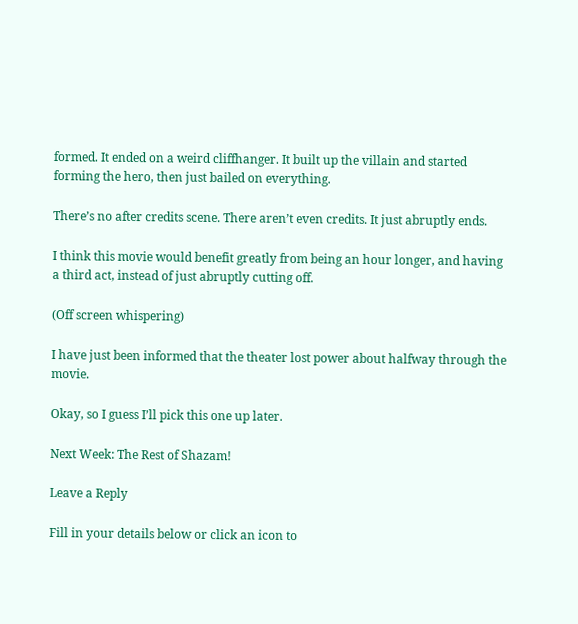formed. It ended on a weird cliffhanger. It built up the villain and started forming the hero, then just bailed on everything.

There’s no after credits scene. There aren’t even credits. It just abruptly ends.

I think this movie would benefit greatly from being an hour longer, and having a third act, instead of just abruptly cutting off.

(Off screen whispering)

I have just been informed that the theater lost power about halfway through the movie.

Okay, so I guess I’ll pick this one up later.

Next Week: The Rest of Shazam!

Leave a Reply

Fill in your details below or click an icon to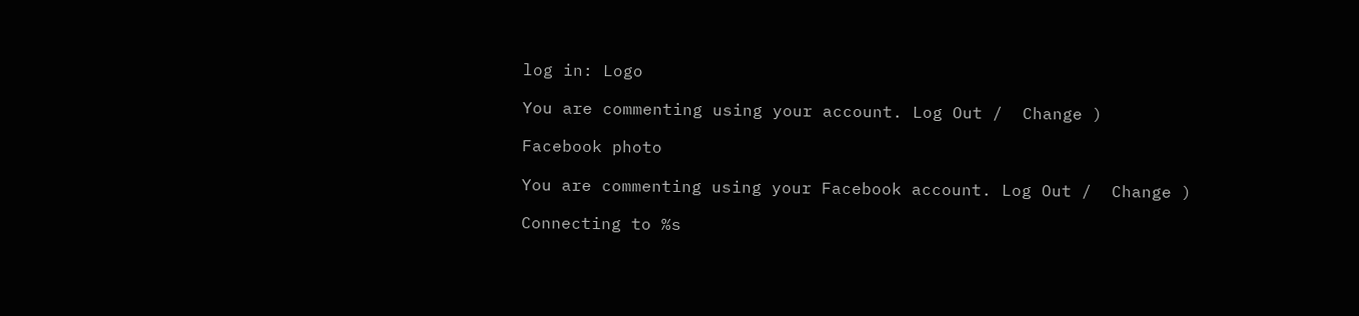log in: Logo

You are commenting using your account. Log Out /  Change )

Facebook photo

You are commenting using your Facebook account. Log Out /  Change )

Connecting to %s